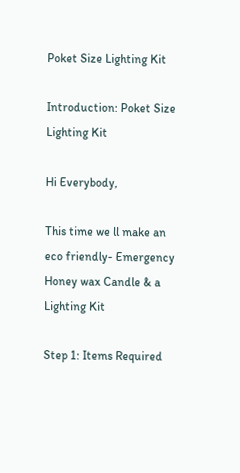Poket Size Lighting Kit

Introduction: Poket Size Lighting Kit

Hi Everybody,

This time we ll make an eco friendly- Emergency Honey wax Candle & a Lighting Kit

Step 1: Items Required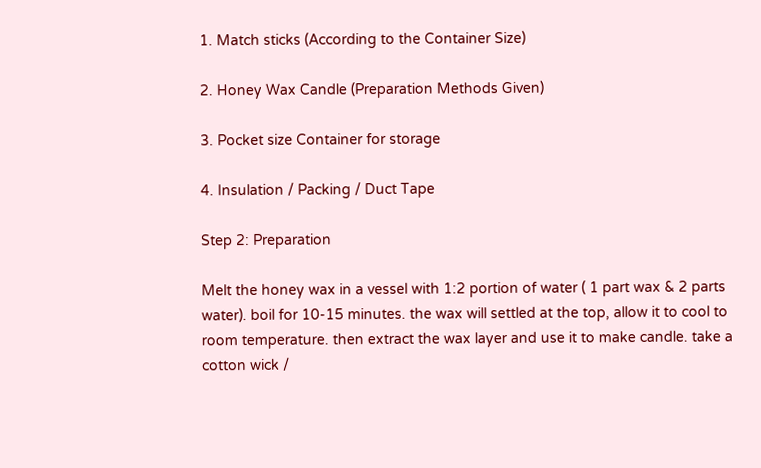1. Match sticks (According to the Container Size)

2. Honey Wax Candle (Preparation Methods Given)

3. Pocket size Container for storage

4. Insulation / Packing / Duct Tape

Step 2: Preparation

Melt the honey wax in a vessel with 1:2 portion of water ( 1 part wax & 2 parts water). boil for 10-15 minutes. the wax will settled at the top, allow it to cool to room temperature. then extract the wax layer and use it to make candle. take a cotton wick /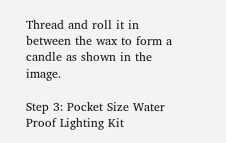Thread and roll it in between the wax to form a candle as shown in the image.

Step 3: Pocket Size Water Proof Lighting Kit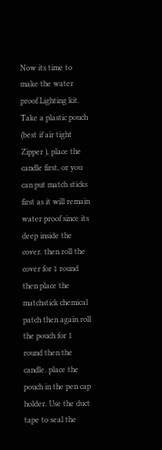Now its time to make the water proof Lighting kit. Take a plastic pouch (best if air tight Zipper ), place the candle first, or you can put match sticks first as it will remain water proof since its deep inside the cover. then roll the cover for 1 round then place the matchstick chemical patch then again roll the pouch for 1 round then the candle. place the pouch in the pen cap holder. Use the duct tape to seal the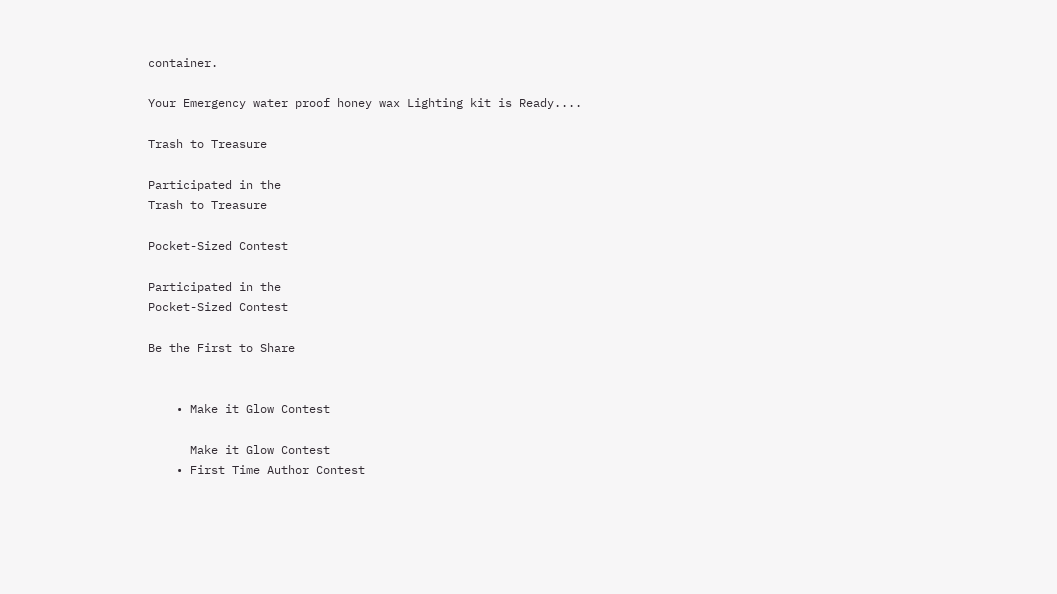container.

Your Emergency water proof honey wax Lighting kit is Ready....

Trash to Treasure

Participated in the
Trash to Treasure

Pocket-Sized Contest

Participated in the
Pocket-Sized Contest

Be the First to Share


    • Make it Glow Contest

      Make it Glow Contest
    • First Time Author Contest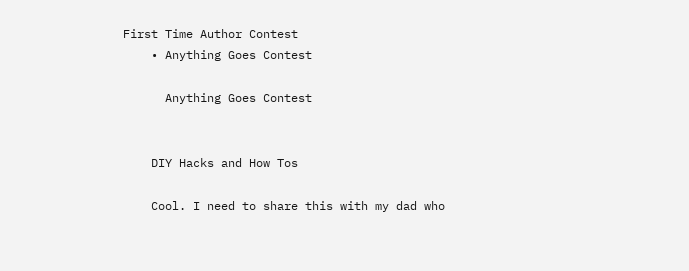First Time Author Contest
    • Anything Goes Contest

      Anything Goes Contest


    DIY Hacks and How Tos

    Cool. I need to share this with my dad who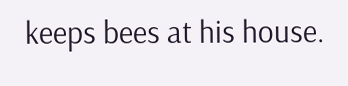keeps bees at his house.